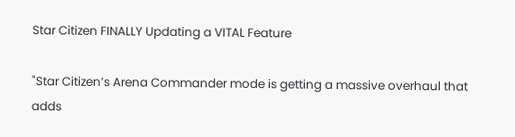Star Citizen FINALLY Updating a VITAL Feature

"Star Citizen’s Arena Commander mode is getting a massive overhaul that adds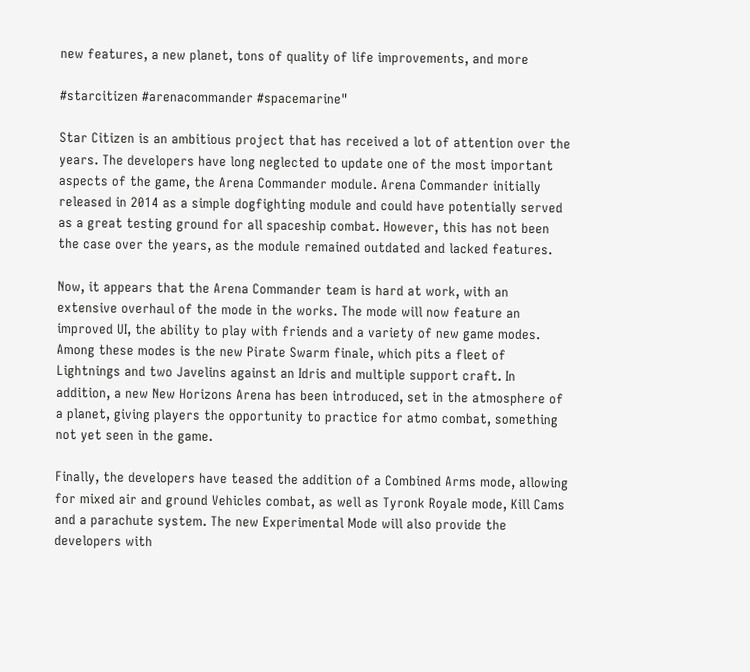new features, a new planet, tons of quality of life improvements, and more

#starcitizen #arenacommander #spacemarine"

Star Citizen is an ambitious project that has received a lot of attention over the years. The developers have long neglected to update one of the most important aspects of the game, the Arena Commander module. Arena Commander initially released in 2014 as a simple dogfighting module and could have potentially served as a great testing ground for all spaceship combat. However, this has not been the case over the years, as the module remained outdated and lacked features.

Now, it appears that the Arena Commander team is hard at work, with an extensive overhaul of the mode in the works. The mode will now feature an improved UI, the ability to play with friends and a variety of new game modes. Among these modes is the new Pirate Swarm finale, which pits a fleet of Lightnings and two Javelins against an Idris and multiple support craft. In addition, a new New Horizons Arena has been introduced, set in the atmosphere of a planet, giving players the opportunity to practice for atmo combat, something not yet seen in the game.

Finally, the developers have teased the addition of a Combined Arms mode, allowing for mixed air and ground Vehicles combat, as well as Tyronk Royale mode, Kill Cams and a parachute system. The new Experimental Mode will also provide the developers with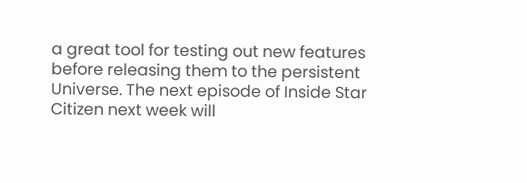a great tool for testing out new features before releasing them to the persistent Universe. The next episode of Inside Star Citizen next week will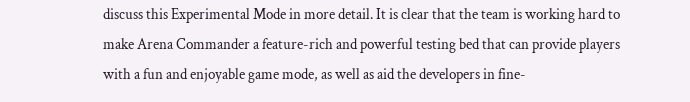discuss this Experimental Mode in more detail. It is clear that the team is working hard to make Arena Commander a feature-rich and powerful testing bed that can provide players with a fun and enjoyable game mode, as well as aid the developers in fine-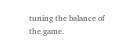tuning the balance of the game.